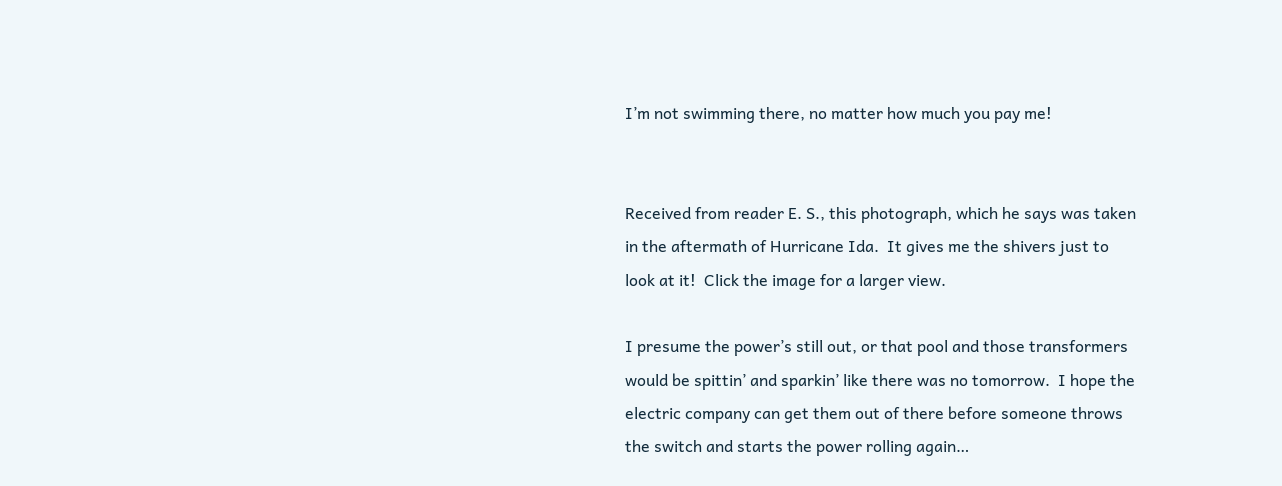I’m not swimming there, no matter how much you pay me!


Received from reader E. S., this photograph, which he says was taken in the aftermath of Hurricane Ida.  It gives me the shivers just to look at it!  Click the image for a larger view.

I presume the power’s still out, or that pool and those transformers would be spittin’ and sparkin’ like there was no tomorrow.  I hope the electric company can get them out of there before someone throws the switch and starts the power rolling again…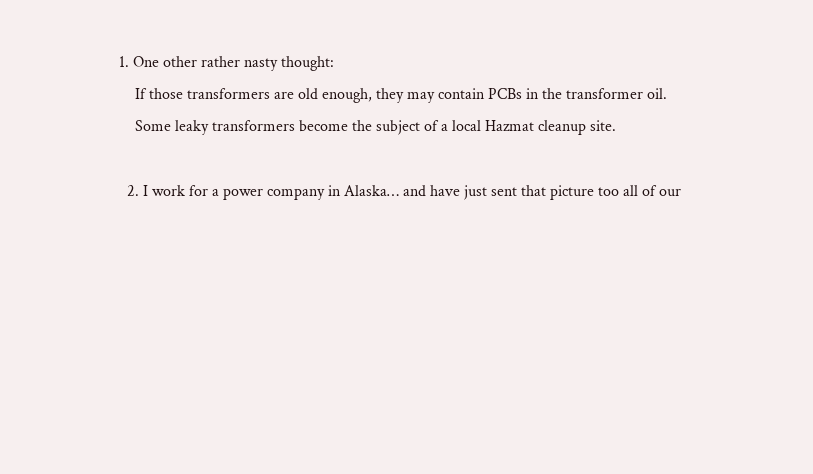1. One other rather nasty thought:
    If those transformers are old enough, they may contain PCBs in the transformer oil.
    Some leaky transformers become the subject of a local Hazmat cleanup site.

  2. I work for a power company in Alaska… and have just sent that picture too all of our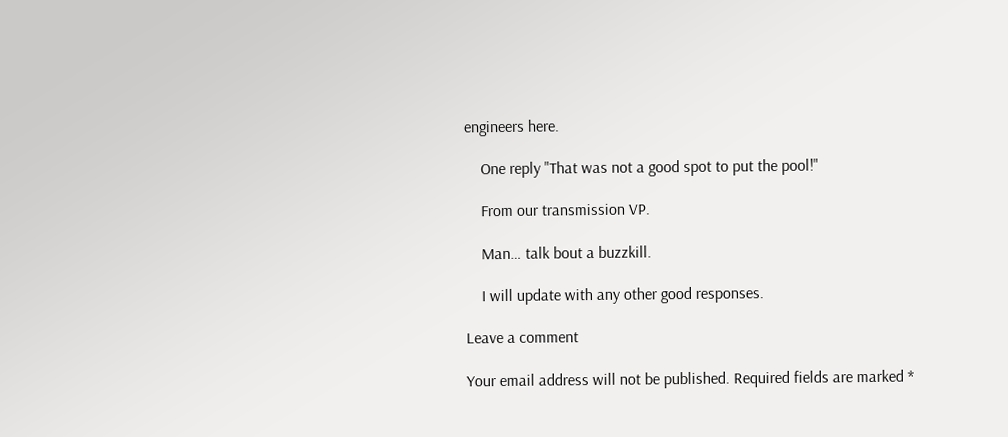engineers here.

    One reply "That was not a good spot to put the pool!"

    From our transmission VP.

    Man… talk bout a buzzkill.

    I will update with any other good responses.

Leave a comment

Your email address will not be published. Required fields are marked *